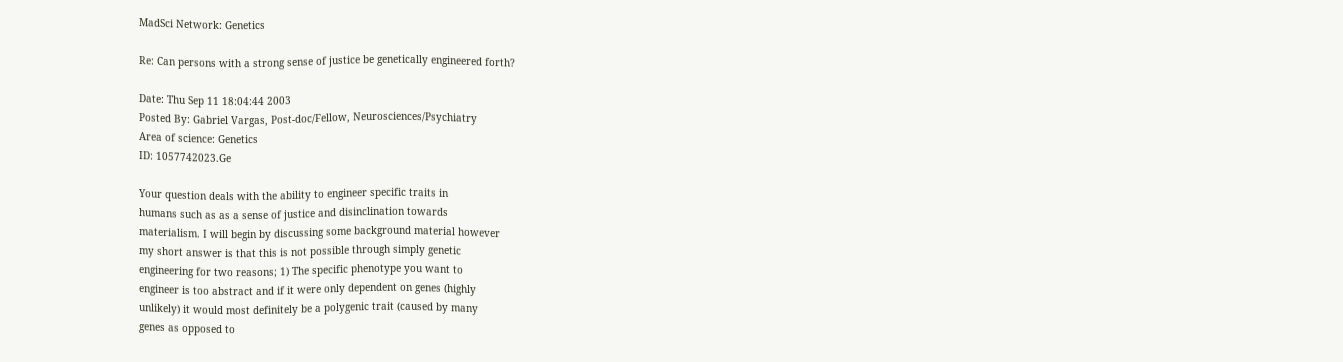MadSci Network: Genetics

Re: Can persons with a strong sense of justice be genetically engineered forth?

Date: Thu Sep 11 18:04:44 2003
Posted By: Gabriel Vargas, Post-doc/Fellow, Neurosciences/Psychiatry
Area of science: Genetics
ID: 1057742023.Ge

Your question deals with the ability to engineer specific traits in
humans such as as a sense of justice and disinclination towards
materialism. I will begin by discussing some background material however
my short answer is that this is not possible through simply genetic
engineering for two reasons; 1) The specific phenotype you want to
engineer is too abstract and if it were only dependent on genes (highly
unlikely) it would most definitely be a polygenic trait (caused by many
genes as opposed to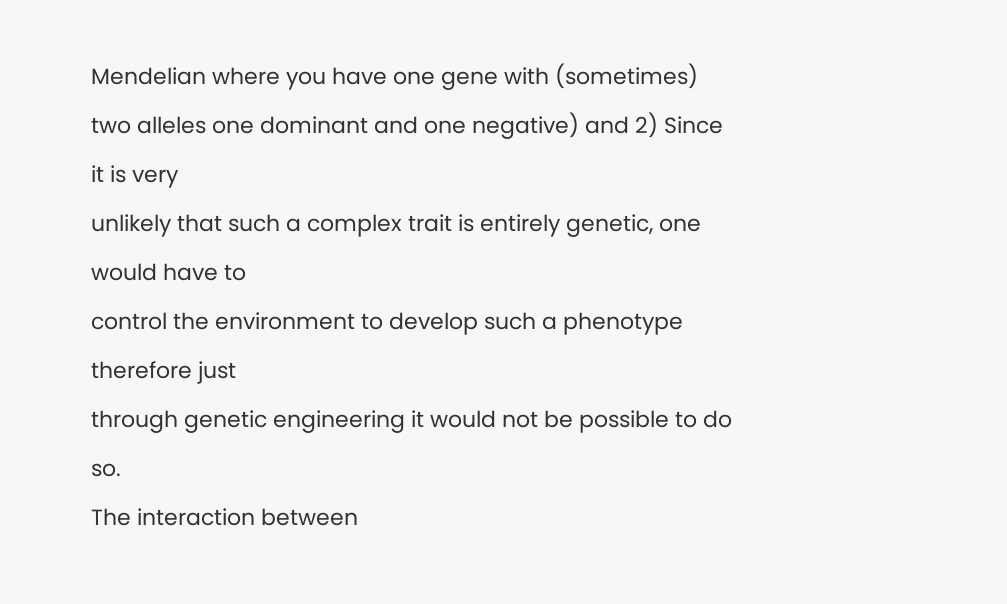Mendelian where you have one gene with (sometimes)
two alleles one dominant and one negative) and 2) Since it is very
unlikely that such a complex trait is entirely genetic, one would have to
control the environment to develop such a phenotype therefore just
through genetic engineering it would not be possible to do so.
The interaction between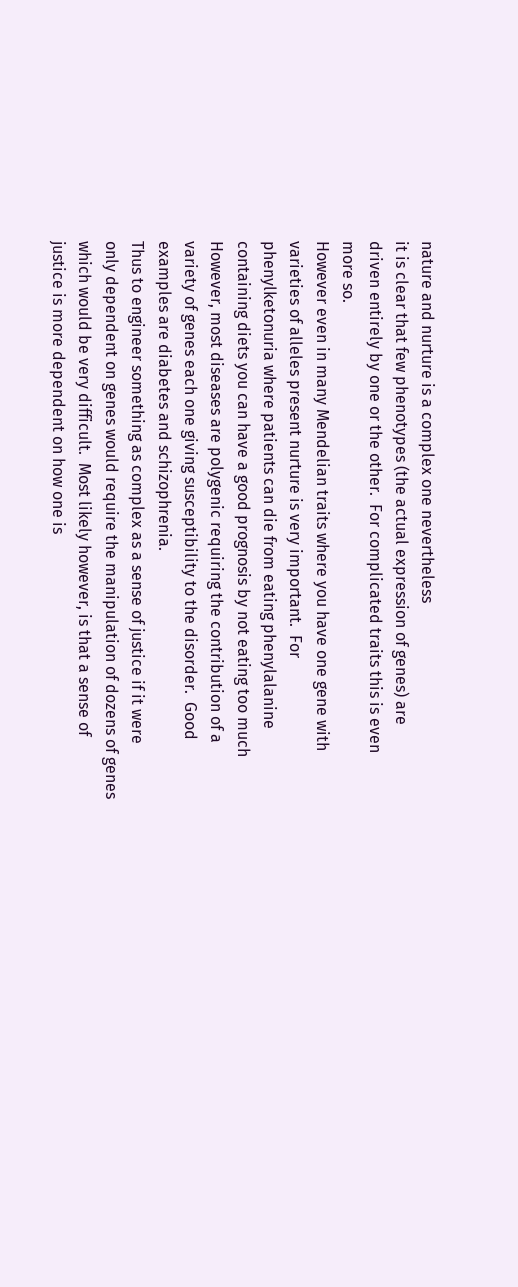nature and nurture is a complex one nevertheless
it is clear that few phenotypes (the actual expression of genes) are
driven entirely by one or the other.  For complicated traits this is even
more so.
However even in many Mendelian traits where you have one gene with
varieties of alleles present nurture is very important.  For
phenylketonuria where patients can die from eating phenylalanine
containing diets you can have a good prognosis by not eating too much
However, most diseases are polygenic requiring the contribution of a
variety of genes each one giving susceptibility to the disorder.  Good
examples are diabetes and schizophrenia.
Thus to engineer something as complex as a sense of justice if it were
only dependent on genes would require the manipulation of dozens of genes
which would be very difficult.  Most likely however, is that a sense of
justice is more dependent on how one is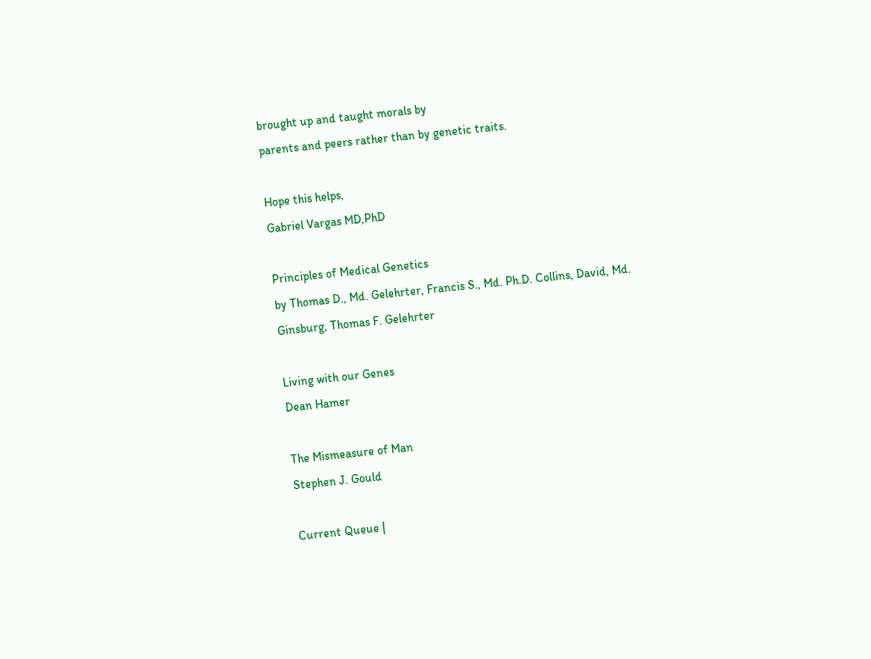brought up and taught morals by
parents and peers rather than by genetic traits.

Hope this helps,
Gabriel Vargas MD,PhD

Principles of Medical Genetics
by Thomas D., Md. Gelehrter, Francis S., Md. Ph.D. Collins, David, Md.
Ginsburg, Thomas F. Gelehrter

Living with our Genes
Dean Hamer

The Mismeasure of Man
Stephen J. Gould

Current Queue |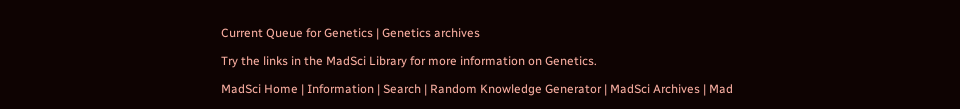Current Queue for Genetics | Genetics archives

Try the links in the MadSci Library for more information on Genetics.

MadSci Home | Information | Search | Random Knowledge Generator | MadSci Archives | Mad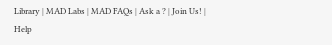Library | MAD Labs | MAD FAQs | Ask a ? | Join Us! | Help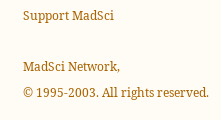Support MadSci

MadSci Network,
© 1995-2003. All rights reserved.